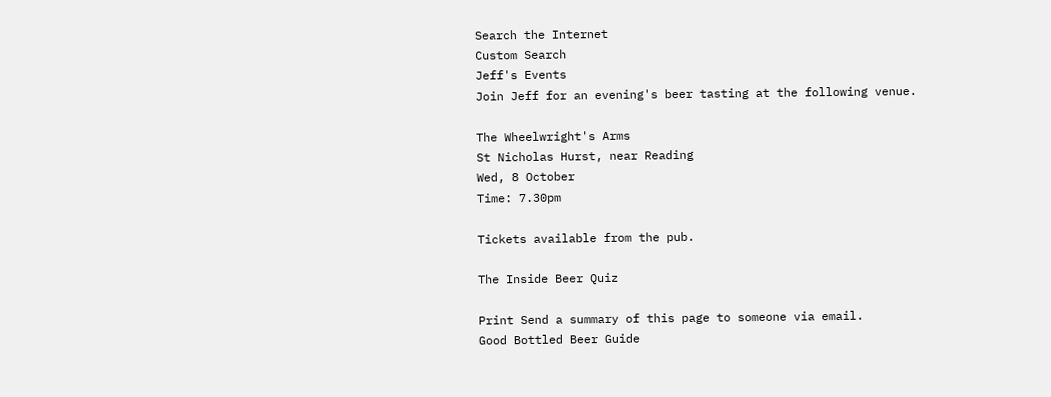Search the Internet
Custom Search
Jeff's Events
Join Jeff for an evening's beer tasting at the following venue.

The Wheelwright's Arms
St Nicholas Hurst, near Reading
Wed, 8 October
Time: 7.30pm

Tickets available from the pub.

The Inside Beer Quiz

Print Send a summary of this page to someone via email.
Good Bottled Beer Guide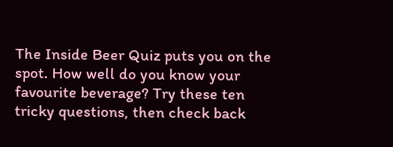The Inside Beer Quiz puts you on the spot. How well do you know your favourite beverage? Try these ten tricky questions, then check back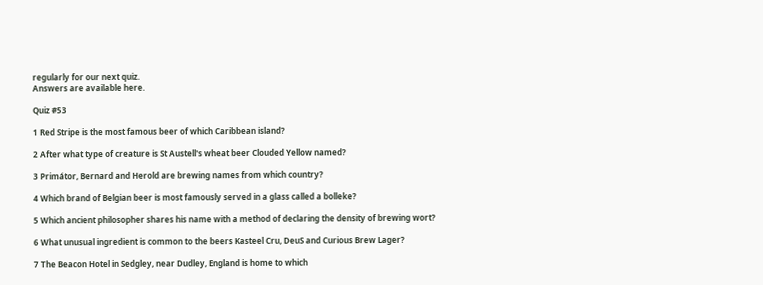regularly for our next quiz.
Answers are available here.

Quiz #53

1 Red Stripe is the most famous beer of which Caribbean island?

2 After what type of creature is St Austell's wheat beer Clouded Yellow named?

3 Primátor, Bernard and Herold are brewing names from which country?

4 Which brand of Belgian beer is most famously served in a glass called a bolleke?

5 Which ancient philosopher shares his name with a method of declaring the density of brewing wort?

6 What unusual ingredient is common to the beers Kasteel Cru, DeuS and Curious Brew Lager?

7 The Beacon Hotel in Sedgley, near Dudley, England is home to which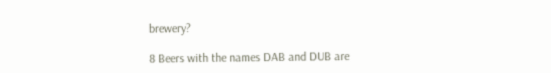brewery?

8 Beers with the names DAB and DUB are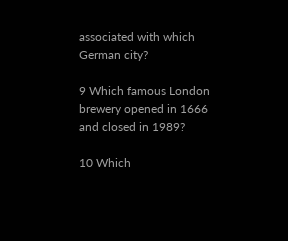associated with which German city?

9 Which famous London brewery opened in 1666 and closed in 1989?

10 Which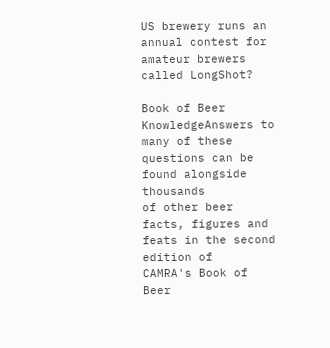US brewery runs an annual contest for amateur brewers called LongShot?

Book of Beer KnowledgeAnswers to many of these questions can be found alongside thousands
of other beer facts, figures and feats in the second edition of
CAMRA's Book of Beer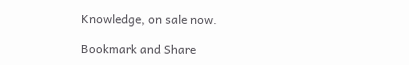Knowledge, on sale now.

Bookmark and Share